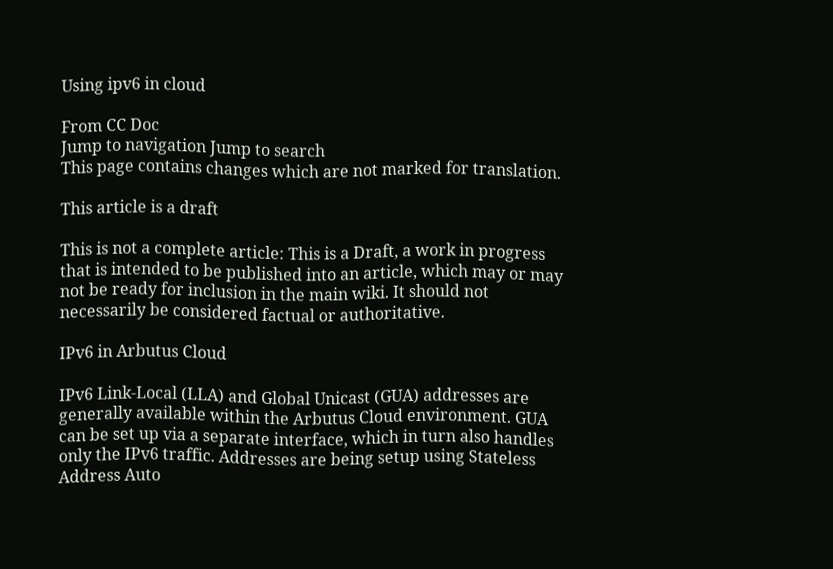Using ipv6 in cloud

From CC Doc
Jump to navigation Jump to search
This page contains changes which are not marked for translation.

This article is a draft

This is not a complete article: This is a Draft, a work in progress that is intended to be published into an article, which may or may not be ready for inclusion in the main wiki. It should not necessarily be considered factual or authoritative.

IPv6 in Arbutus Cloud

IPv6 Link-Local (LLA) and Global Unicast (GUA) addresses are generally available within the Arbutus Cloud environment. GUA can be set up via a separate interface, which in turn also handles only the IPv6 traffic. Addresses are being setup using Stateless Address Auto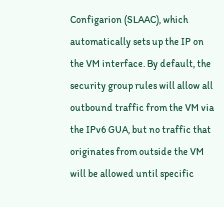Configarion (SLAAC), which automatically sets up the IP on the VM interface. By default, the security group rules will allow all outbound traffic from the VM via the IPv6 GUA, but no traffic that originates from outside the VM will be allowed until specific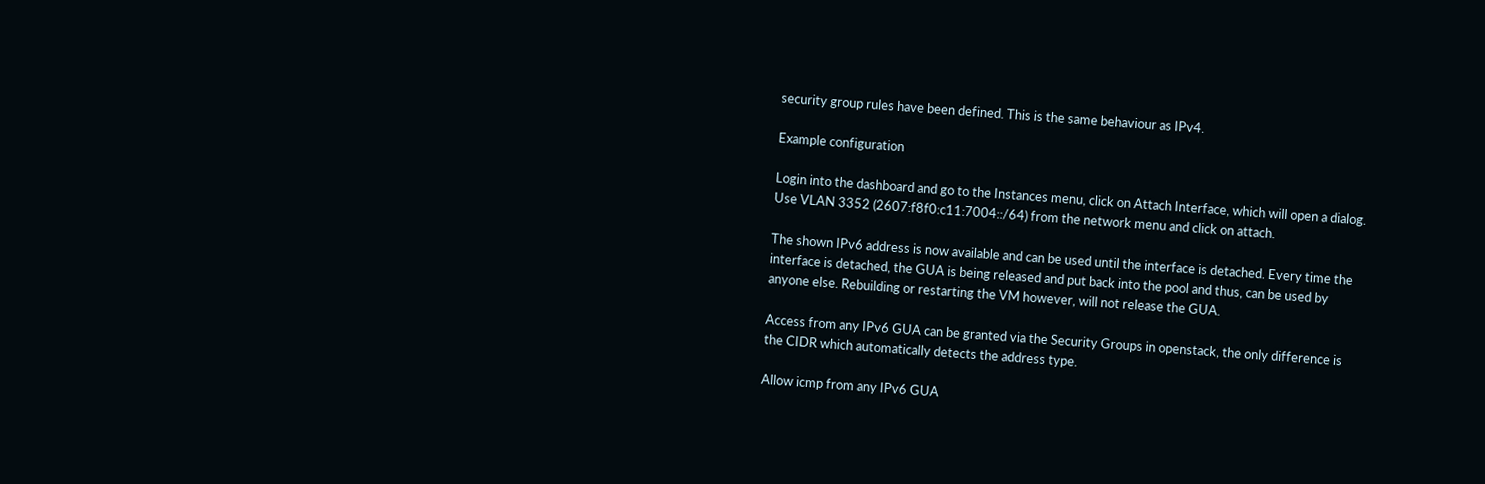security group rules have been defined. This is the same behaviour as IPv4.

Example configuration

Login into the dashboard and go to the Instances menu, click on Attach Interface, which will open a dialog. Use VLAN 3352 (2607:f8f0:c11:7004::/64) from the network menu and click on attach.

The shown IPv6 address is now available and can be used until the interface is detached. Every time the interface is detached, the GUA is being released and put back into the pool and thus, can be used by anyone else. Rebuilding or restarting the VM however, will not release the GUA.

Access from any IPv6 GUA can be granted via the Security Groups in openstack, the only difference is the CIDR which automatically detects the address type.

Allow icmp from any IPv6 GUA